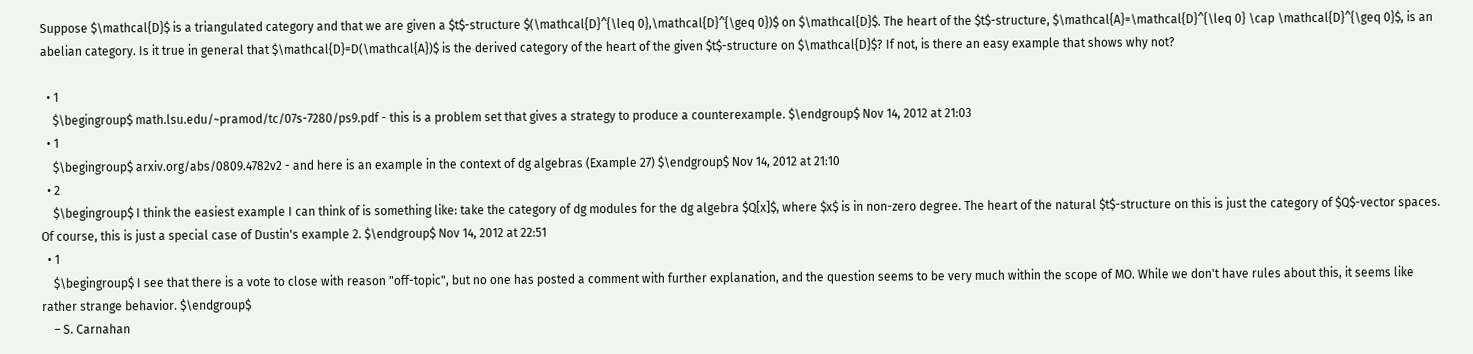Suppose $\mathcal{D}$ is a triangulated category and that we are given a $t$-structure $(\mathcal{D}^{\leq 0},\mathcal{D}^{\geq 0})$ on $\mathcal{D}$. The heart of the $t$-structure, $\mathcal{A}=\mathcal{D}^{\leq 0} \cap \mathcal{D}^{\geq 0}$, is an abelian category. Is it true in general that $\mathcal{D}=D(\mathcal{A})$ is the derived category of the heart of the given $t$-structure on $\mathcal{D}$? If not, is there an easy example that shows why not?

  • 1
    $\begingroup$ math.lsu.edu/~pramod/tc/07s-7280/ps9.pdf - this is a problem set that gives a strategy to produce a counterexample. $\endgroup$ Nov 14, 2012 at 21:03
  • 1
    $\begingroup$ arxiv.org/abs/0809.4782v2 - and here is an example in the context of dg algebras (Example 27) $\endgroup$ Nov 14, 2012 at 21:10
  • 2
    $\begingroup$ I think the easiest example I can think of is something like: take the category of dg modules for the dg algebra $Q[x]$, where $x$ is in non-zero degree. The heart of the natural $t$-structure on this is just the category of $Q$-vector spaces. Of course, this is just a special case of Dustin's example 2. $\endgroup$ Nov 14, 2012 at 22:51
  • 1
    $\begingroup$ I see that there is a vote to close with reason "off-topic", but no one has posted a comment with further explanation, and the question seems to be very much within the scope of MO. While we don't have rules about this, it seems like rather strange behavior. $\endgroup$
    – S. Carnahan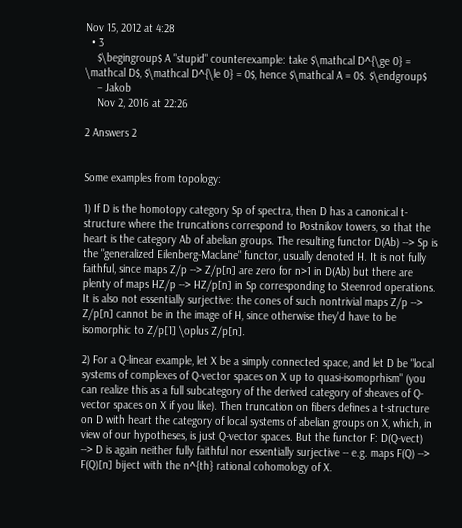Nov 15, 2012 at 4:28
  • 3
    $\begingroup$ A "stupid" counterexample: take $\mathcal D^{\ge 0} = \mathcal D$, $\mathcal D^{\le 0} = 0$, hence $\mathcal A = 0$. $\endgroup$
    – Jakob
    Nov 2, 2016 at 22:26

2 Answers 2


Some examples from topology:

1) If D is the homotopy category Sp of spectra, then D has a canonical t-structure where the truncations correspond to Postnikov towers, so that the heart is the category Ab of abelian groups. The resulting functor D(Ab) --> Sp is the "generalized Eilenberg-Maclane" functor, usually denoted H. It is not fully faithful, since maps Z/p --> Z/p[n] are zero for n>1 in D(Ab) but there are plenty of maps HZ/p --> HZ/p[n] in Sp corresponding to Steenrod operations. It is also not essentially surjective: the cones of such nontrivial maps Z/p --> Z/p[n] cannot be in the image of H, since otherwise they'd have to be isomorphic to Z/p[1] \oplus Z/p[n].

2) For a Q-linear example, let X be a simply connected space, and let D be "local systems of complexes of Q-vector spaces on X up to quasi-isomoprhism" (you can realize this as a full subcategory of the derived category of sheaves of Q-vector spaces on X if you like). Then truncation on fibers defines a t-structure on D with heart the category of local systems of abelian groups on X, which, in view of our hypotheses, is just Q-vector spaces. But the functor F: D(Q-vect) --> D is again neither fully faithful nor essentially surjective -- e.g. maps F(Q) --> F(Q)[n] biject with the n^{th} rational cohomology of X.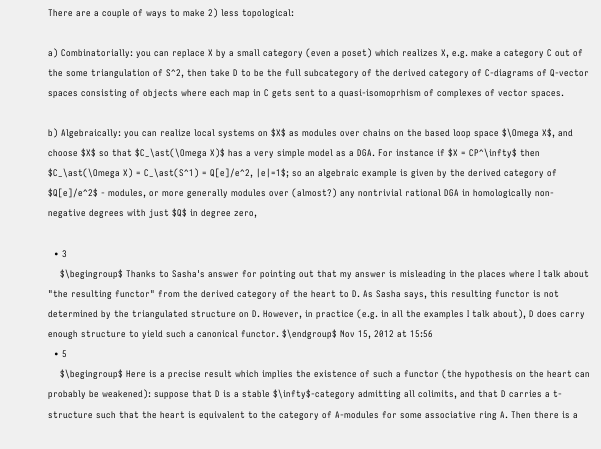There are a couple of ways to make 2) less topological:

a) Combinatorially: you can replace X by a small category (even a poset) which realizes X, e.g. make a category C out of the some triangulation of S^2, then take D to be the full subcategory of the derived category of C-diagrams of Q-vector spaces consisting of objects where each map in C gets sent to a quasi-isomoprhism of complexes of vector spaces.

b) Algebraically: you can realize local systems on $X$ as modules over chains on the based loop space $\Omega X$, and choose $X$ so that $C_\ast(\Omega X)$ has a very simple model as a DGA. For instance if $X = CP^\infty$ then $C_\ast(\Omega X) = C_\ast(S^1) = Q[e]/e^2, |e|=1$; so an algebraic example is given by the derived category of $Q[e]/e^2$ - modules, or more generally modules over (almost?) any nontrivial rational DGA in homologically non-negative degrees with just $Q$ in degree zero,

  • 3
    $\begingroup$ Thanks to Sasha's answer for pointing out that my answer is misleading in the places where I talk about "the resulting functor" from the derived category of the heart to D. As Sasha says, this resulting functor is not determined by the triangulated structure on D. However, in practice (e.g. in all the examples I talk about), D does carry enough structure to yield such a canonical functor. $\endgroup$ Nov 15, 2012 at 15:56
  • 5
    $\begingroup$ Here is a precise result which implies the existence of such a functor (the hypothesis on the heart can probably be weakened): suppose that D is a stable $\infty$-category admitting all colimits, and that D carries a t-structure such that the heart is equivalent to the category of A-modules for some associative ring A. Then there is a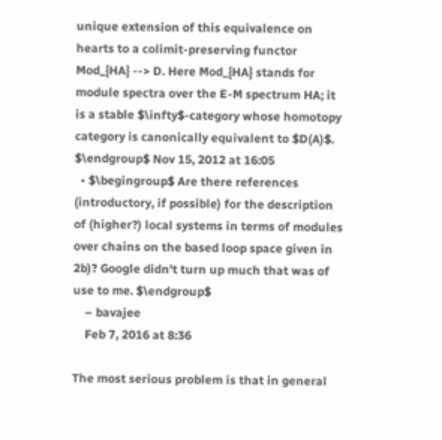unique extension of this equivalence on hearts to a colimit-preserving functor Mod_{HA} --> D. Here Mod_{HA} stands for module spectra over the E-M spectrum HA; it is a stable $\infty$-category whose homotopy category is canonically equivalent to $D(A)$. $\endgroup$ Nov 15, 2012 at 16:05
  • $\begingroup$ Are there references (introductory, if possible) for the description of (higher?) local systems in terms of modules over chains on the based loop space given in 2b)? Google didn't turn up much that was of use to me. $\endgroup$
    – bavajee
    Feb 7, 2016 at 8:36

The most serious problem is that in general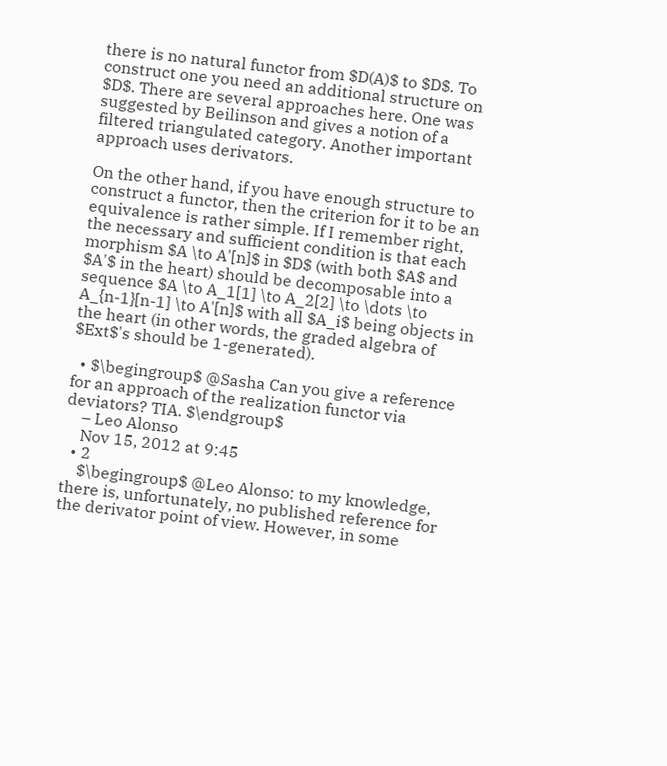there is no natural functor from $D(A)$ to $D$. To construct one you need an additional structure on $D$. There are several approaches here. One was suggested by Beilinson and gives a notion of a filtered triangulated category. Another important approach uses derivators.

On the other hand, if you have enough structure to construct a functor, then the criterion for it to be an equivalence is rather simple. If I remember right, the necessary and sufficient condition is that each morphism $A \to A'[n]$ in $D$ (with both $A$ and $A'$ in the heart) should be decomposable into a sequence $A \to A_1[1] \to A_2[2] \to \dots \to A_{n-1}[n-1] \to A'[n]$ with all $A_i$ being objects in the heart (in other words, the graded algebra of $Ext$'s should be 1-generated).

  • $\begingroup$ @Sasha Can you give a reference for an approach of the realization functor via deviators? TIA. $\endgroup$
    – Leo Alonso
    Nov 15, 2012 at 9:45
  • 2
    $\begingroup$ @Leo Alonso: to my knowledge, there is, unfortunately, no published reference for the derivator point of view. However, in some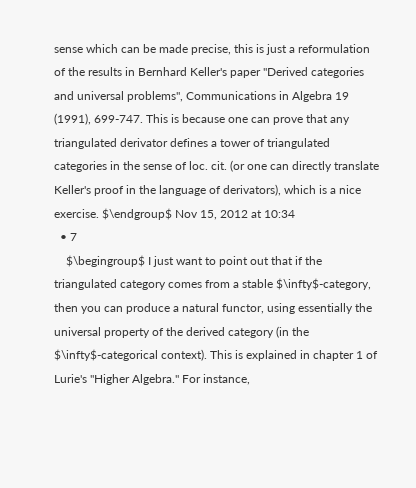sense which can be made precise, this is just a reformulation of the results in Bernhard Keller's paper "Derived categories and universal problems", Communications in Algebra 19 (1991), 699-747. This is because one can prove that any triangulated derivator defines a tower of triangulated categories in the sense of loc. cit. (or one can directly translate Keller's proof in the language of derivators), which is a nice exercise. $\endgroup$ Nov 15, 2012 at 10:34
  • 7
    $\begingroup$ I just want to point out that if the triangulated category comes from a stable $\infty$-category, then you can produce a natural functor, using essentially the universal property of the derived category (in the $\infty$-categorical context). This is explained in chapter 1 of Lurie's "Higher Algebra." For instance,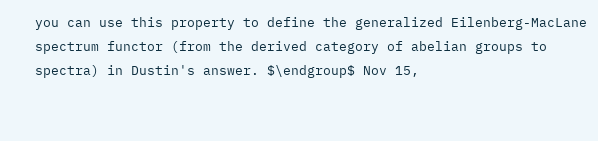you can use this property to define the generalized Eilenberg-MacLane spectrum functor (from the derived category of abelian groups to spectra) in Dustin's answer. $\endgroup$ Nov 15,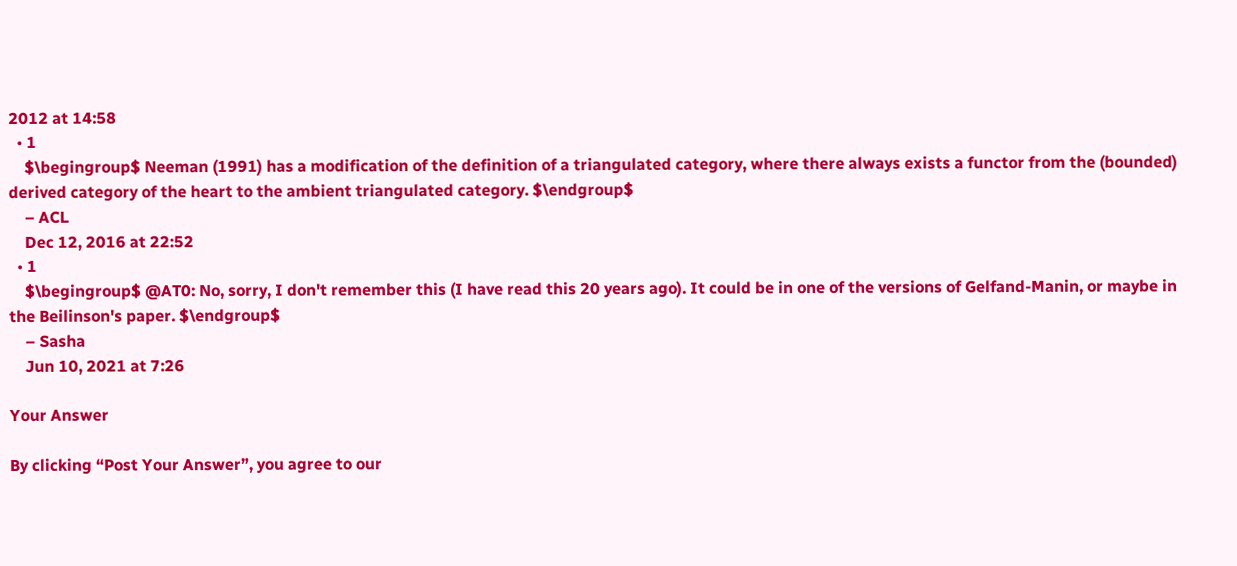2012 at 14:58
  • 1
    $\begingroup$ Neeman (1991) has a modification of the definition of a triangulated category, where there always exists a functor from the (bounded) derived category of the heart to the ambient triangulated category. $\endgroup$
    – ACL
    Dec 12, 2016 at 22:52
  • 1
    $\begingroup$ @AT0: No, sorry, I don't remember this (I have read this 20 years ago). It could be in one of the versions of Gelfand-Manin, or maybe in the Beilinson's paper. $\endgroup$
    – Sasha
    Jun 10, 2021 at 7:26

Your Answer

By clicking “Post Your Answer”, you agree to our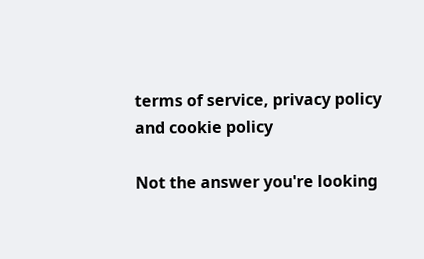terms of service, privacy policy and cookie policy

Not the answer you're looking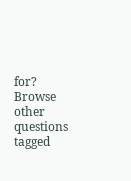for? Browse other questions tagged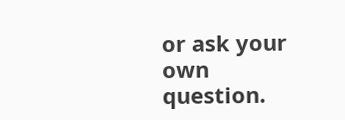or ask your own question.